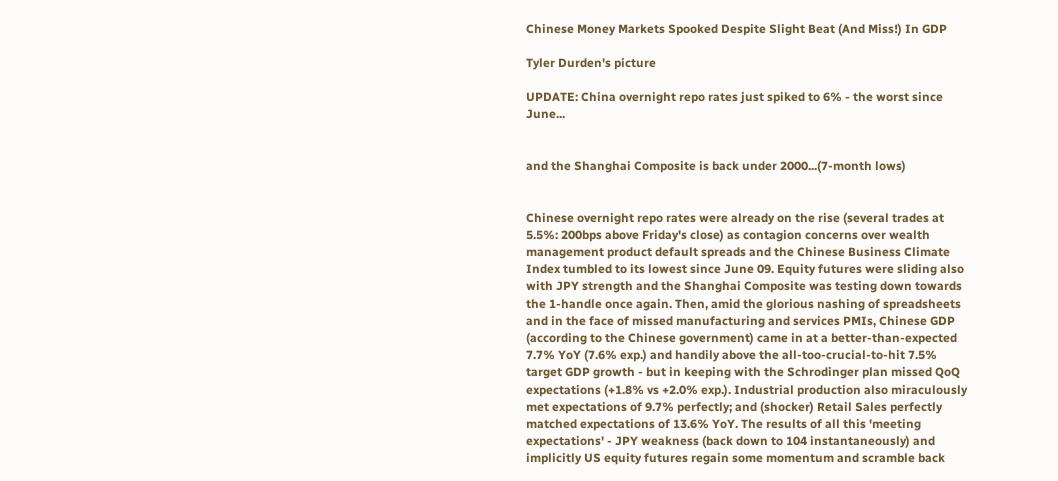Chinese Money Markets Spooked Despite Slight Beat (And Miss!) In GDP

Tyler Durden's picture

UPDATE: China overnight repo rates just spiked to 6% - the worst since June...


and the Shanghai Composite is back under 2000...(7-month lows)


Chinese overnight repo rates were already on the rise (several trades at 5.5%: 200bps above Friday's close) as contagion concerns over wealth management product default spreads and the Chinese Business Climate Index tumbled to its lowest since June 09. Equity futures were sliding also with JPY strength and the Shanghai Composite was testing down towards the 1-handle once again. Then, amid the glorious nashing of spreadsheets and in the face of missed manufacturing and services PMIs, Chinese GDP (according to the Chinese government) came in at a better-than-expected 7.7% YoY (7.6% exp.) and handily above the all-too-crucial-to-hit 7.5% target GDP growth - but in keeping with the Schrodinger plan missed QoQ expectations (+1.8% vs +2.0% exp.). Industrial production also miraculously met expectations of 9.7% perfectly; and (shocker) Retail Sales perfectly matched expectations of 13.6% YoY. The results of all this 'meeting expectations' - JPY weakness (back down to 104 instantaneously) and implicitly US equity futures regain some momentum and scramble back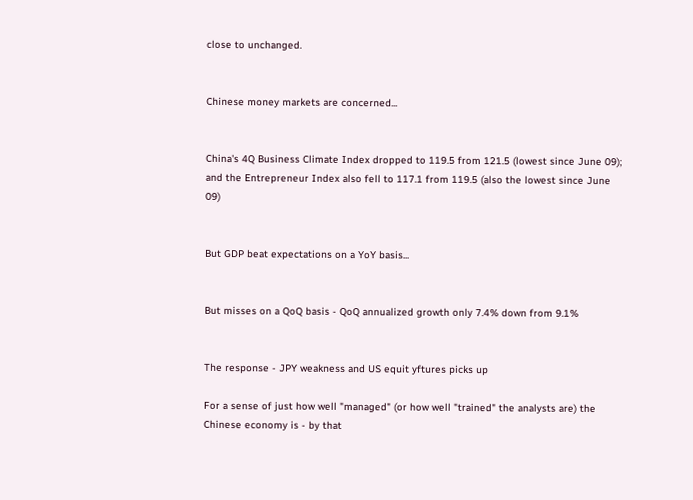close to unchanged.


Chinese money markets are concerned...


China's 4Q Business Climate Index dropped to 119.5 from 121.5 (lowest since June 09); and the Entrepreneur Index also fell to 117.1 from 119.5 (also the lowest since June 09)


But GDP beat expectations on a YoY basis...


But misses on a QoQ basis - QoQ annualized growth only 7.4% down from 9.1%


The response - JPY weakness and US equit yftures picks up

For a sense of just how well "managed" (or how well "trained" the analysts are) the Chinese economy is - by that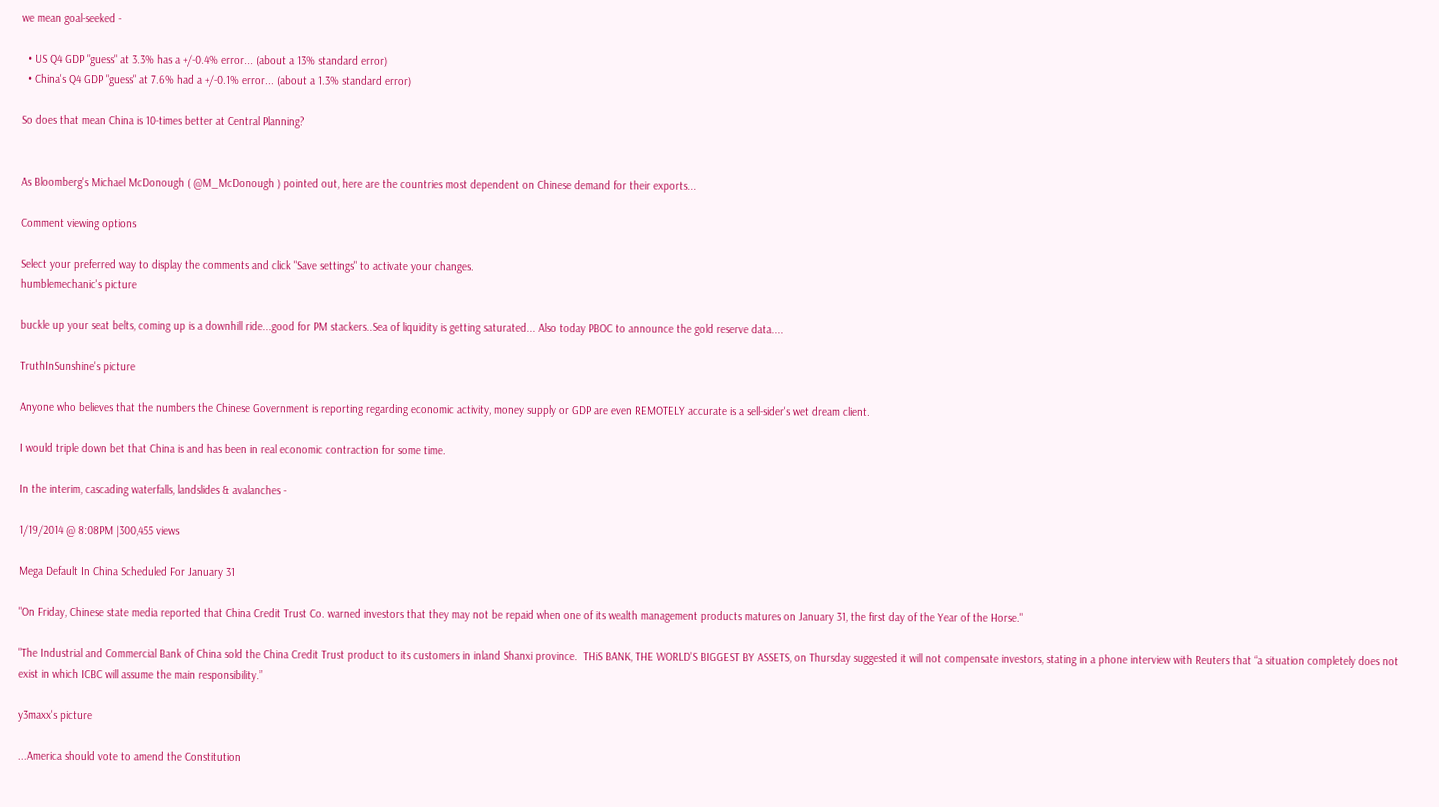we mean goal-seeked -

  • US Q4 GDP "guess" at 3.3% has a +/-0.4% error... (about a 13% standard error)
  • China's Q4 GDP "guess" at 7.6% had a +/-0.1% error... (about a 1.3% standard error)

So does that mean China is 10-times better at Central Planning?


As Bloomberg's Michael McDonough ( @M_McDonough ) pointed out, here are the countries most dependent on Chinese demand for their exports...

Comment viewing options

Select your preferred way to display the comments and click "Save settings" to activate your changes.
humblemechanic's picture

buckle up your seat belts, coming up is a downhill ride...good for PM stackers..Sea of liquidity is getting saturated... Also today PBOC to announce the gold reserve data....

TruthInSunshine's picture

Anyone who believes that the numbers the Chinese Government is reporting regarding economic activity, money supply or GDP are even REMOTELY accurate is a sell-sider's wet dream client.

I would triple down bet that China is and has been in real economic contraction for some time.

In the interim, cascading waterfalls, landslides & avalanches -

1/19/2014 @ 8:08PM |300,455 views

Mega Default In China Scheduled For January 31

"On Friday, Chinese state media reported that China Credit Trust Co. warned investors that they may not be repaid when one of its wealth management products matures on January 31, the first day of the Year of the Horse."

"The Industrial and Commercial Bank of China sold the China Credit Trust product to its customers in inland Shanxi province.  THiS BANK, THE WORLD'S BIGGEST BY ASSETS, on Thursday suggested it will not compensate investors, stating in a phone interview with Reuters that “a situation completely does not exist in which ICBC will assume the main responsibility.”

y3maxx's picture

...America should vote to amend the Constitution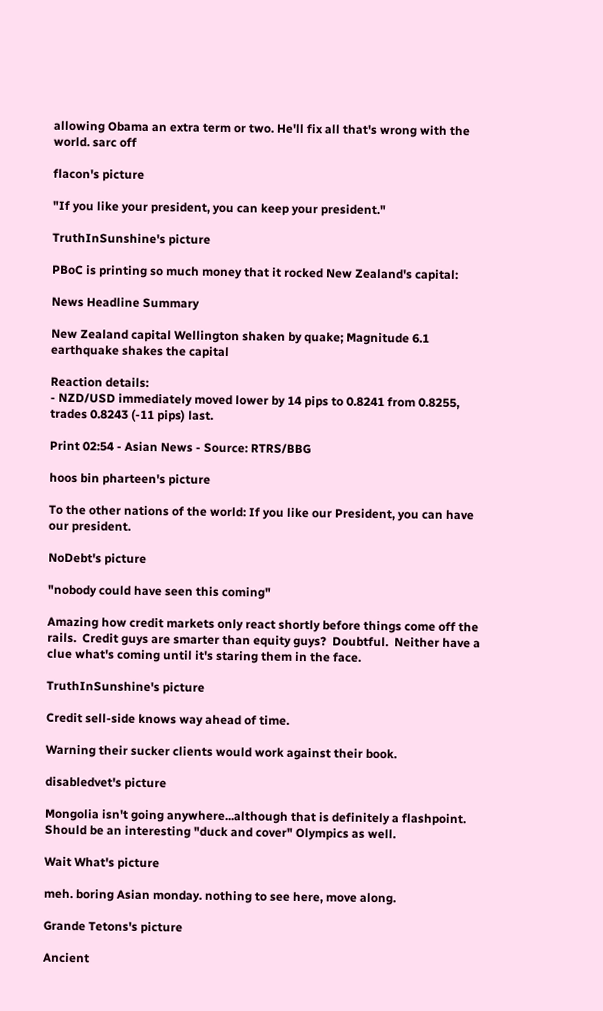allowing Obama an extra term or two. He'll fix all that's wrong with the world. sarc off

flacon's picture

"If you like your president, you can keep your president."

TruthInSunshine's picture

PBoC is printing so much money that it rocked New Zealand's capital:

News Headline Summary

New Zealand capital Wellington shaken by quake; Magnitude 6.1 earthquake shakes the capital

Reaction details:
- NZD/USD immediately moved lower by 14 pips to 0.8241 from 0.8255, trades 0.8243 (-11 pips) last.

Print 02:54 - Asian News - Source: RTRS/BBG

hoos bin pharteen's picture

To the other nations of the world: If you like our President, you can have our president.

NoDebt's picture

"nobody could have seen this coming"

Amazing how credit markets only react shortly before things come off the rails.  Credit guys are smarter than equity guys?  Doubtful.  Neither have a clue what's coming until it's staring them in the face.

TruthInSunshine's picture

Credit sell-side knows way ahead of time.

Warning their sucker clients would work against their book.

disabledvet's picture

Mongolia isn't going anywhere...although that is definitely a flashpoint. Should be an interesting "duck and cover" Olympics as well.

Wait What's picture

meh. boring Asian monday. nothing to see here, move along.

Grande Tetons's picture

Ancient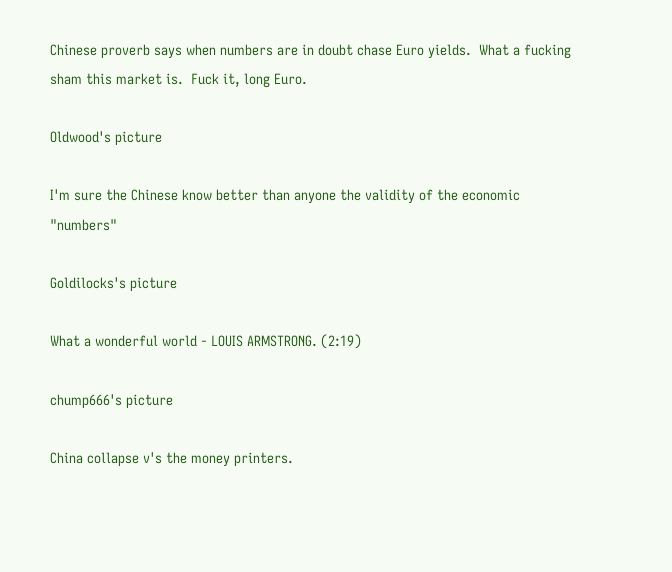Chinese proverb says when numbers are in doubt chase Euro yields.  What a fucking sham this market is.  Fuck it, long Euro.

Oldwood's picture

I'm sure the Chinese know better than anyone the validity of the economic "numbers"

Goldilocks's picture

What a wonderful world - LOUIS ARMSTRONG. (2:19)

chump666's picture

China collapse v's the money printers.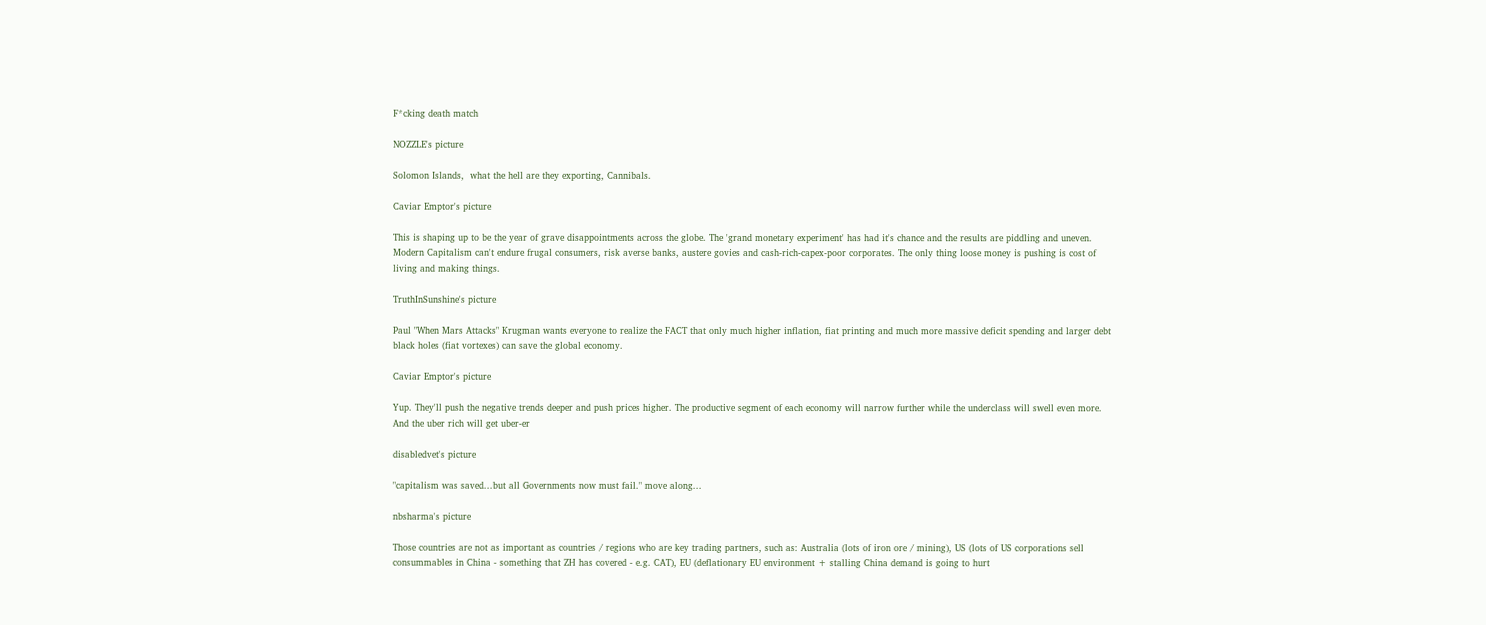F*cking death match

NOZZLE's picture

Solomon Islands,  what the hell are they exporting, Cannibals.

Caviar Emptor's picture

This is shaping up to be the year of grave disappointments across the globe. The 'grand monetary experiment' has had it's chance and the results are piddling and uneven. Modern Capitalism can't endure frugal consumers, risk averse banks, austere govies and cash-rich-capex-poor corporates. The only thing loose money is pushing is cost of living and making things.

TruthInSunshine's picture

Paul "When Mars Attacks" Krugman wants everyone to realize the FACT that only much higher inflation, fiat printing and much more massive deficit spending and larger debt black holes (fiat vortexes) can save the global economy.

Caviar Emptor's picture

Yup. They'll push the negative trends deeper and push prices higher. The productive segment of each economy will narrow further while the underclass will swell even more. And the uber rich will get uber-er

disabledvet's picture

"capitalism was saved...but all Governments now must fail." move along...

nbsharma's picture

Those countries are not as important as countries / regions who are key trading partners, such as: Australia (lots of iron ore / mining), US (lots of US corporations sell consummables in China - something that ZH has covered - e.g. CAT), EU (deflationary EU environment + stalling China demand is going to hurt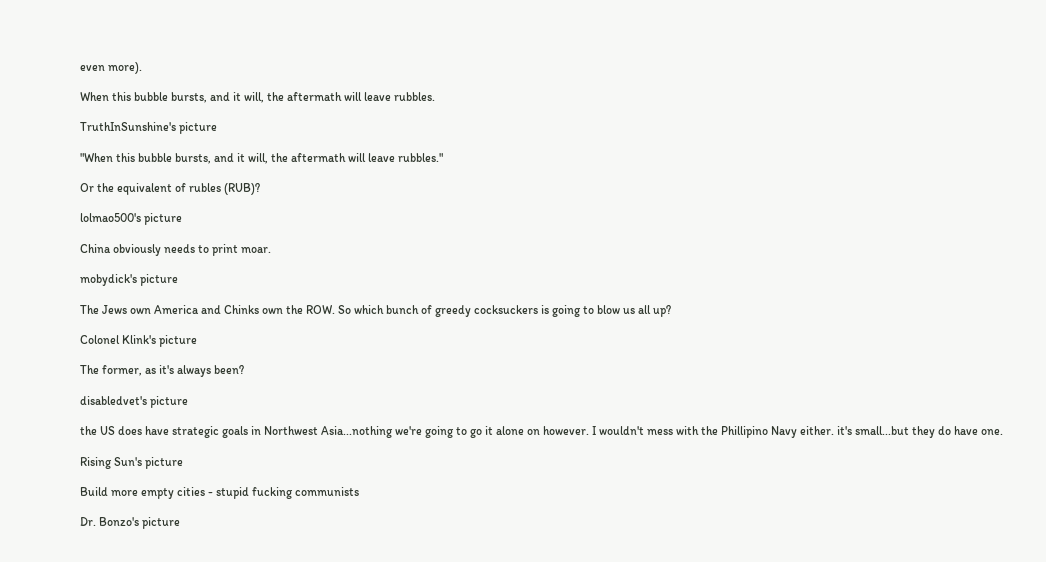even more).

When this bubble bursts, and it will, the aftermath will leave rubbles.

TruthInSunshine's picture

"When this bubble bursts, and it will, the aftermath will leave rubbles."

Or the equivalent of rubles (RUB)?

lolmao500's picture

China obviously needs to print moar.

mobydick's picture

The Jews own America and Chinks own the ROW. So which bunch of greedy cocksuckers is going to blow us all up?

Colonel Klink's picture

The former, as it's always been?

disabledvet's picture

the US does have strategic goals in Northwest Asia...nothing we're going to go it alone on however. I wouldn't mess with the Phillipino Navy either. it's small...but they do have one.

Rising Sun's picture

Build more empty cities - stupid fucking communists

Dr. Bonzo's picture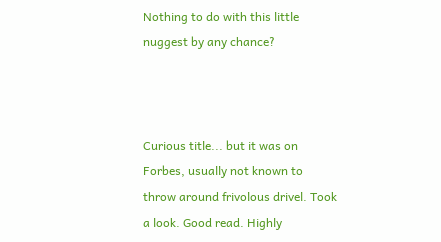Nothing to do with this little nuggest by any chance?



Curious title... but it was on Forbes, usually not known to throw around frivolous drivel. Took a look. Good read. Highly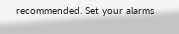recommended. Set your alarms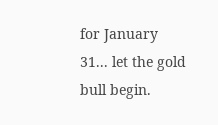for January 31... let the gold bull begin.